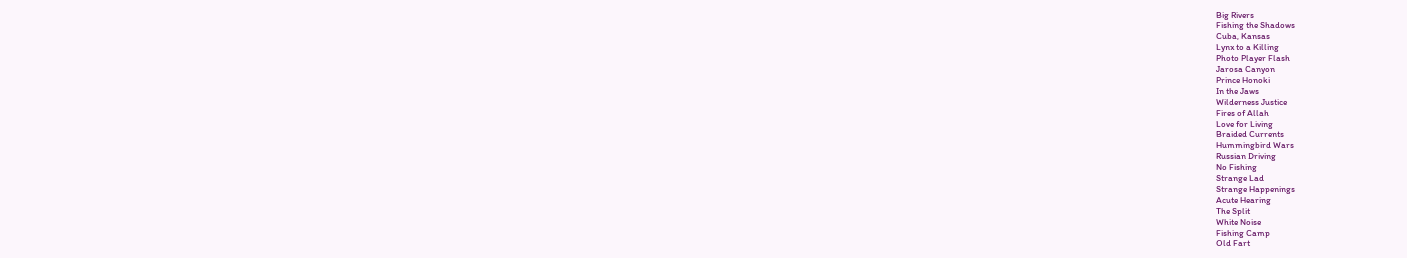Big Rivers
Fishing the Shadows
Cuba, Kansas
Lynx to a Killing
Photo Player Flash
Jarosa Canyon
Prince Honoki
In the Jaws
Wilderness Justice
Fires of Allah
Love for Living
Braided Currents
Hummingbird Wars
Russian Driving
No Fishing
Strange Lad
Strange Happenings
Acute Hearing
The Split
White Noise
Fishing Camp
Old Fart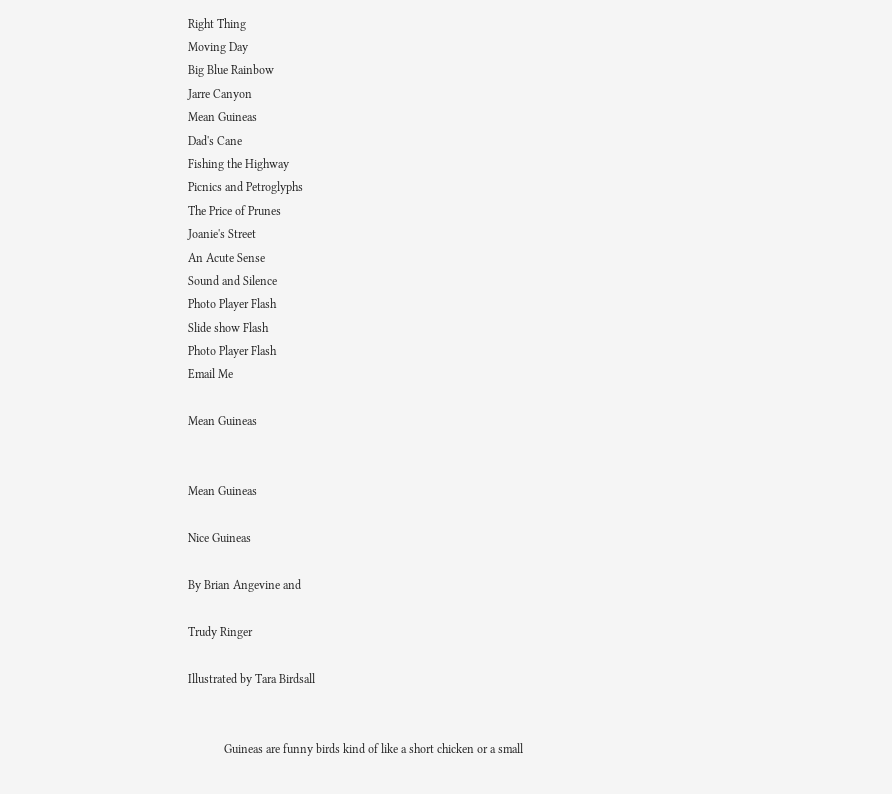Right Thing
Moving Day
Big Blue Rainbow
Jarre Canyon
Mean Guineas
Dad's Cane
Fishing the Highway
Picnics and Petroglyphs
The Price of Prunes
Joanie's Street
An Acute Sense
Sound and Silence
Photo Player Flash
Slide show Flash
Photo Player Flash
Email Me

Mean Guineas


Mean Guineas

Nice Guineas

By Brian Angevine and

Trudy Ringer

Illustrated by Tara Birdsall


            Guineas are funny birds kind of like a short chicken or a small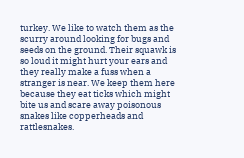turkey. We like to watch them as the scurry around looking for bugs and seeds on the ground. Their squawk is so loud it might hurt your ears and they really make a fuss when a stranger is near. We keep them here because they eat ticks which might bite us and scare away poisonous snakes like copperheads and rattlesnakes.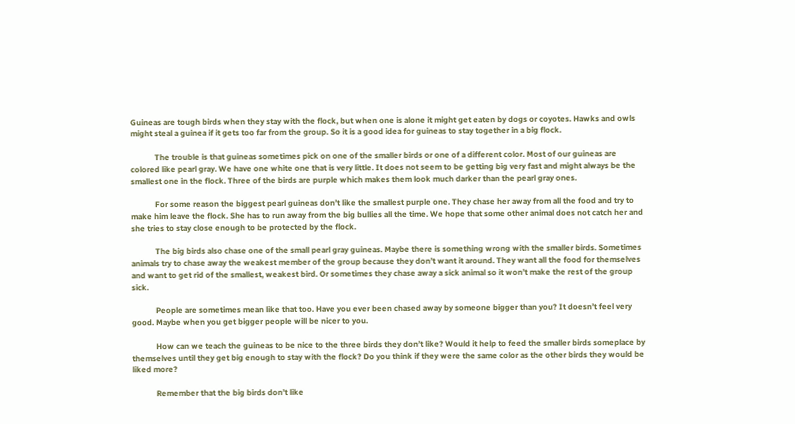Guineas are tough birds when they stay with the flock, but when one is alone it might get eaten by dogs or coyotes. Hawks and owls might steal a guinea if it gets too far from the group. So it is a good idea for guineas to stay together in a big flock.

            The trouble is that guineas sometimes pick on one of the smaller birds or one of a different color. Most of our guineas are colored like pearl gray. We have one white one that is very little. It does not seem to be getting big very fast and might always be the smallest one in the flock. Three of the birds are purple which makes them look much darker than the pearl gray ones.

            For some reason the biggest pearl guineas don’t like the smallest purple one. They chase her away from all the food and try to make him leave the flock. She has to run away from the big bullies all the time. We hope that some other animal does not catch her and she tries to stay close enough to be protected by the flock.

            The big birds also chase one of the small pearl gray guineas. Maybe there is something wrong with the smaller birds. Sometimes animals try to chase away the weakest member of the group because they don’t want it around. They want all the food for themselves and want to get rid of the smallest, weakest bird. Or sometimes they chase away a sick animal so it won’t make the rest of the group sick.

            People are sometimes mean like that too. Have you ever been chased away by someone bigger than you? It doesn’t feel very good. Maybe when you get bigger people will be nicer to you.

            How can we teach the guineas to be nice to the three birds they don’t like? Would it help to feed the smaller birds someplace by themselves until they get big enough to stay with the flock? Do you think if they were the same color as the other birds they would be liked more?

            Remember that the big birds don’t like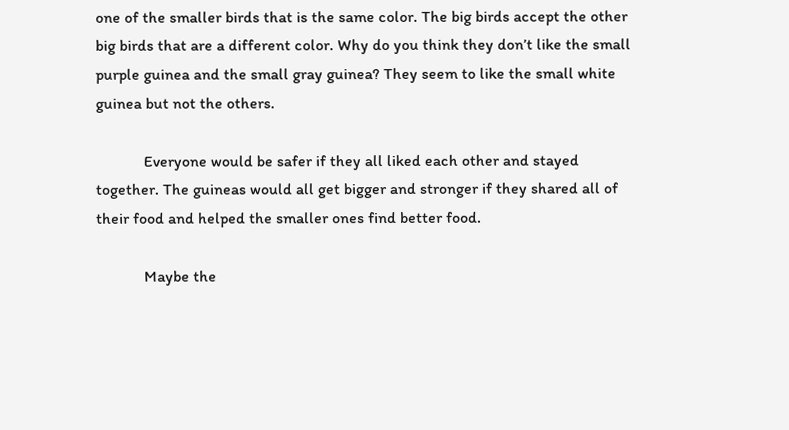one of the smaller birds that is the same color. The big birds accept the other big birds that are a different color. Why do you think they don’t like the small purple guinea and the small gray guinea? They seem to like the small white guinea but not the others.

            Everyone would be safer if they all liked each other and stayed together. The guineas would all get bigger and stronger if they shared all of their food and helped the smaller ones find better food.

            Maybe the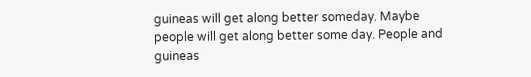guineas will get along better someday. Maybe people will get along better some day. People and guineas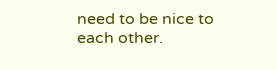need to be nice to each other.